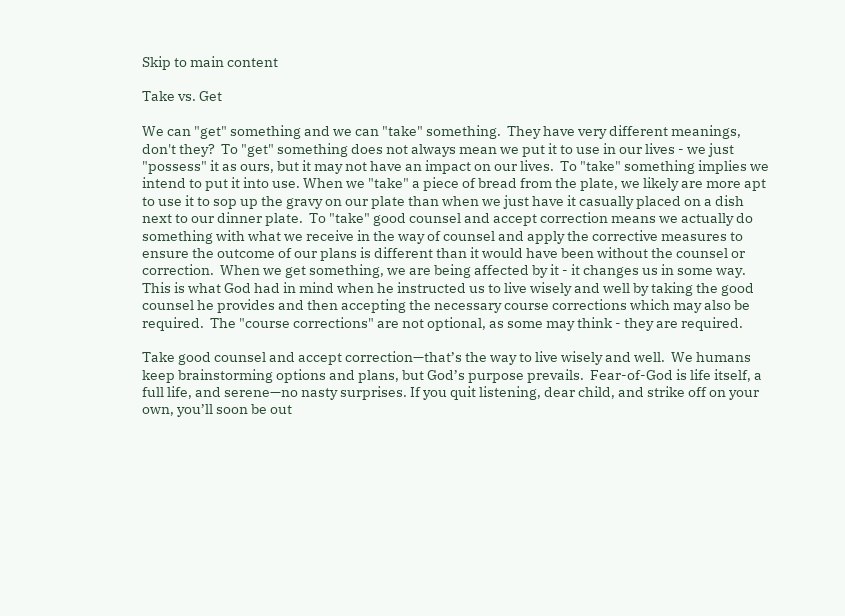Skip to main content

Take vs. Get

We can "get" something and we can "take" something.  They have very different meanings, don't they?  To "get" something does not always mean we put it to use in our lives - we just "possess" it as ours, but it may not have an impact on our lives.  To "take" something implies we intend to put it into use. When we "take" a piece of bread from the plate, we likely are more apt to use it to sop up the gravy on our plate than when we just have it casually placed on a dish next to our dinner plate.  To "take" good counsel and accept correction means we actually do something with what we receive in the way of counsel and apply the corrective measures to ensure the outcome of our plans is different than it would have been without the counsel or correction.  When we get something, we are being affected by it - it changes us in some way. This is what God had in mind when he instructed us to live wisely and well by taking the good counsel he provides and then accepting the necessary course corrections which may also be required.  The "course corrections" are not optional, as some may think - they are required.

Take good counsel and accept correction—that’s the way to live wisely and well.  We humans keep brainstorming options and plans, but God’s purpose prevails.  Fear-of-God is life itself, a full life, and serene—no nasty surprises. If you quit listening, dear child, and strike off on your own, you’ll soon be out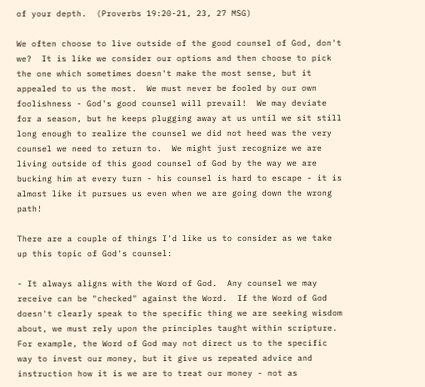of your depth.  (Proverbs 19:20-21, 23, 27 MSG)

We often choose to live outside of the good counsel of God, don't we?  It is like we consider our options and then choose to pick the one which sometimes doesn't make the most sense, but it appealed to us the most.  We must never be fooled by our own foolishness - God's good counsel will prevail!  We may deviate for a season, but he keeps plugging away at us until we sit still long enough to realize the counsel we did not heed was the very counsel we need to return to.  We might just recognize we are living outside of this good counsel of God by the way we are bucking him at every turn - his counsel is hard to escape - it is almost like it pursues us even when we are going down the wrong path!

There are a couple of things I'd like us to consider as we take up this topic of God's counsel:

- It always aligns with the Word of God.  Any counsel we may receive can be "checked" against the Word.  If the Word of God doesn't clearly speak to the specific thing we are seeking wisdom about, we must rely upon the principles taught within scripture.  For example, the Word of God may not direct us to the specific way to invest our money, but it give us repeated advice and instruction how it is we are to treat our money - not as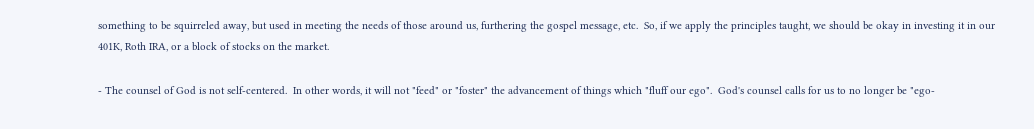something to be squirreled away, but used in meeting the needs of those around us, furthering the gospel message, etc.  So, if we apply the principles taught, we should be okay in investing it in our 401K, Roth IRA, or a block of stocks on the market.

- The counsel of God is not self-centered.  In other words, it will not "feed" or "foster" the advancement of things which "fluff our ego".  God's counsel calls for us to no longer be "ego-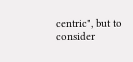centric", but to consider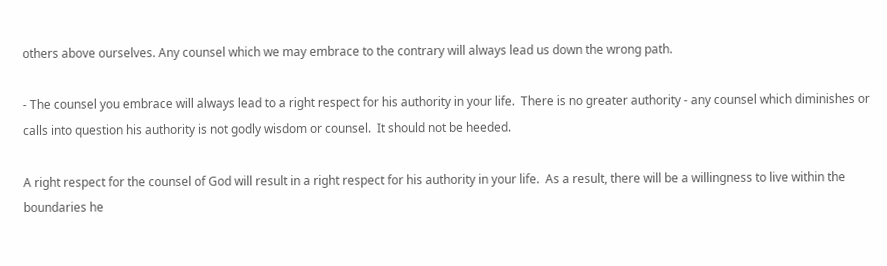others above ourselves. Any counsel which we may embrace to the contrary will always lead us down the wrong path.

- The counsel you embrace will always lead to a right respect for his authority in your life.  There is no greater authority - any counsel which diminishes or calls into question his authority is not godly wisdom or counsel.  It should not be heeded.

A right respect for the counsel of God will result in a right respect for his authority in your life.  As a result, there will be a willingness to live within the boundaries he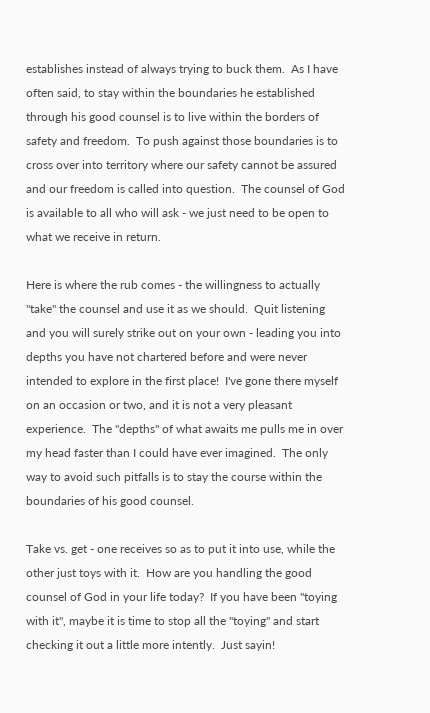establishes instead of always trying to buck them.  As I have often said, to stay within the boundaries he established through his good counsel is to live within the borders of safety and freedom.  To push against those boundaries is to cross over into territory where our safety cannot be assured and our freedom is called into question.  The counsel of God is available to all who will ask - we just need to be open to what we receive in return.

Here is where the rub comes - the willingness to actually "take" the counsel and use it as we should.  Quit listening and you will surely strike out on your own - leading you into depths you have not chartered before and were never intended to explore in the first place!  I've gone there myself on an occasion or two, and it is not a very pleasant experience.  The "depths" of what awaits me pulls me in over my head faster than I could have ever imagined.  The only way to avoid such pitfalls is to stay the course within the boundaries of his good counsel.

Take vs. get - one receives so as to put it into use, while the other just toys with it.  How are you handling the good counsel of God in your life today?  If you have been "toying with it", maybe it is time to stop all the "toying" and start checking it out a little more intently.  Just sayin!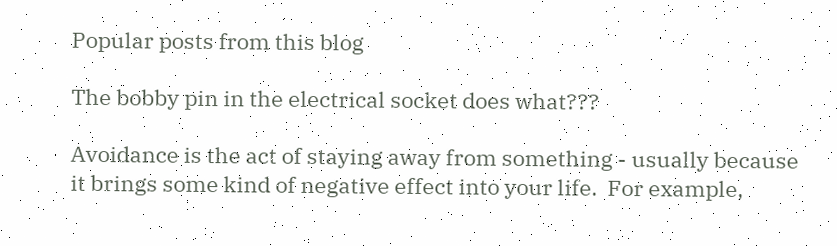Popular posts from this blog

The bobby pin in the electrical socket does what???

Avoidance is the act of staying away from something - usually because it brings some kind of negative effect into your life.  For example,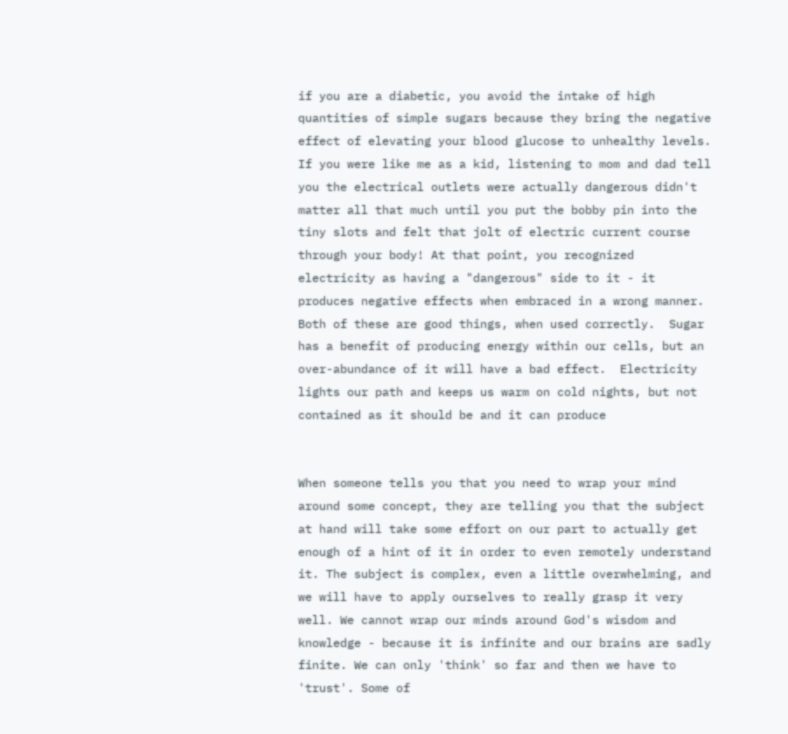if you are a diabetic, you avoid the intake of high quantities of simple sugars because they bring the negative effect of elevating your blood glucose to unhealthy levels.  If you were like me as a kid, listening to mom and dad tell you the electrical outlets were actually dangerous didn't matter all that much until you put the bobby pin into the tiny slots and felt that jolt of electric current course through your body! At that point, you recognized electricity as having a "dangerous" side to it - it produces negative effects when embraced in a wrong manner.  Both of these are good things, when used correctly.  Sugar has a benefit of producing energy within our cells, but an over-abundance of it will have a bad effect.  Electricity lights our path and keeps us warm on cold nights, but not contained as it should be and it can produce


When someone tells you that you need to wrap your mind around some concept, they are telling you that the subject at hand will take some effort on our part to actually get enough of a hint of it in order to even remotely understand it. The subject is complex, even a little overwhelming, and we will have to apply ourselves to really grasp it very well. We cannot wrap our minds around God's wisdom and knowledge - because it is infinite and our brains are sadly finite. We can only 'think' so far and then we have to 'trust'. Some of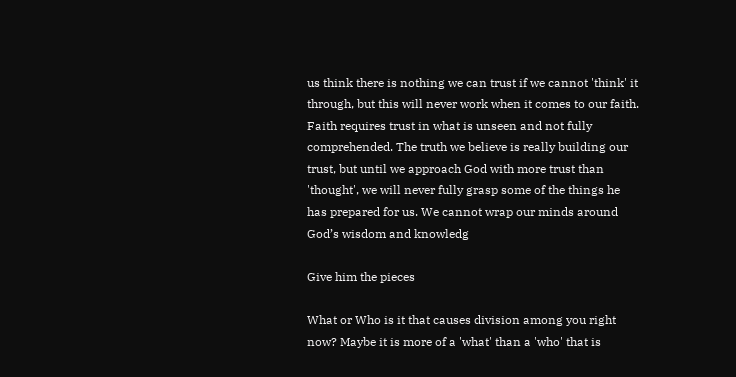us think there is nothing we can trust if we cannot 'think' it through, but this will never work when it comes to our faith. Faith requires trust in what is unseen and not fully comprehended. The truth we believe is really building our trust, but until we approach God with more trust than 'thought', we will never fully grasp some of the things he has prepared for us. We cannot wrap our minds around God’s wisdom and knowledg

Give him the pieces

What or Who is it that causes division among you right now? Maybe it is more of a 'what' than a 'who' that is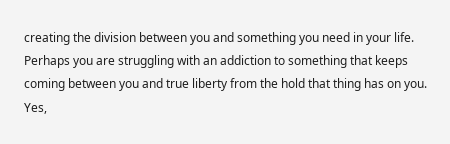creating the division between you and something you need in your life. Perhaps you are struggling with an addiction to something that keeps coming between you and true liberty from the hold that thing has on you. Yes,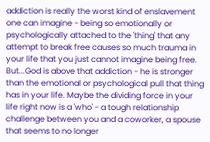addiction is really the worst kind of enslavement one can imagine - being so emotionally or psychologically attached to the 'thing' that any attempt to break free causes so much trauma in your life that you just cannot imagine being free. But...God is above that addiction - he is stronger than the emotional or psychological pull that thing has in your life. Maybe the dividing force in your life right now is a 'who' - a tough relationship challenge between you and a coworker, a spouse that seems to no longer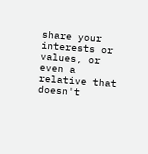share your interests or values, or even a relative that doesn't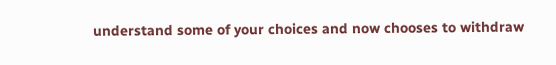understand some of your choices and now chooses to withdraw